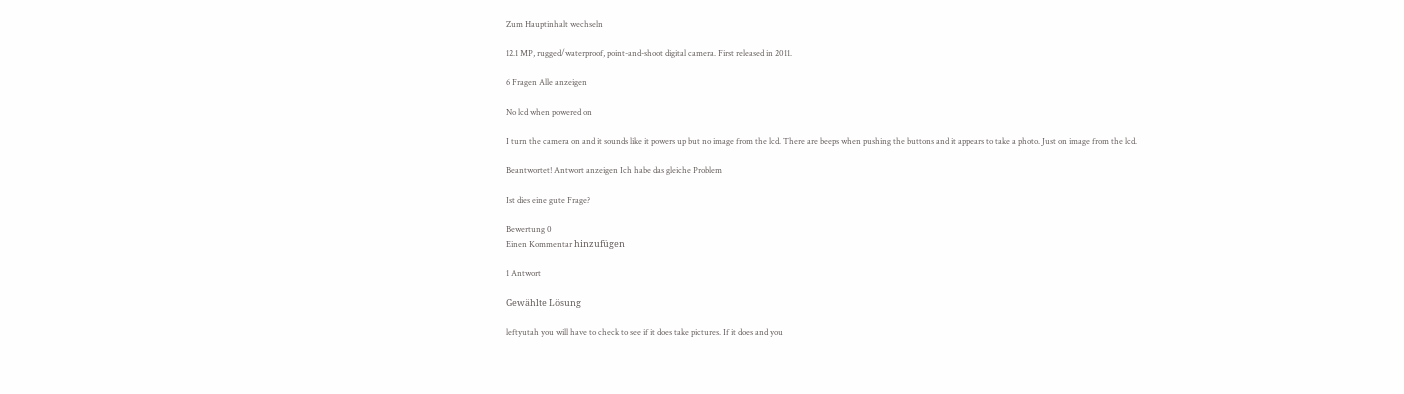Zum Hauptinhalt wechseln

12.1 MP, rugged/waterproof, point-and-shoot digital camera. First released in 2011.

6 Fragen Alle anzeigen

No lcd when powered on

I turn the camera on and it sounds like it powers up but no image from the lcd. There are beeps when pushing the buttons and it appears to take a photo. Just on image from the lcd.

Beantwortet! Antwort anzeigen Ich habe das gleiche Problem

Ist dies eine gute Frage?

Bewertung 0
Einen Kommentar hinzufügen

1 Antwort

Gewählte Lösung

leftyutah you will have to check to see if it does take pictures. If it does and you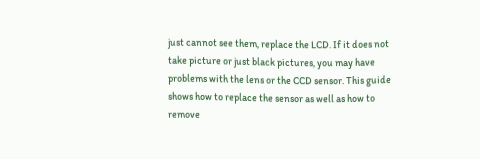just cannot see them, replace the LCD. If it does not take picture or just black pictures, you may have problems with the lens or the CCD sensor. This guide shows how to replace the sensor as well as how to remove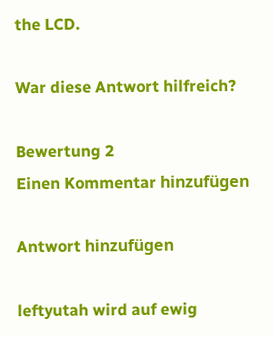the LCD.

War diese Antwort hilfreich?

Bewertung 2
Einen Kommentar hinzufügen

Antwort hinzufügen

leftyutah wird auf ewig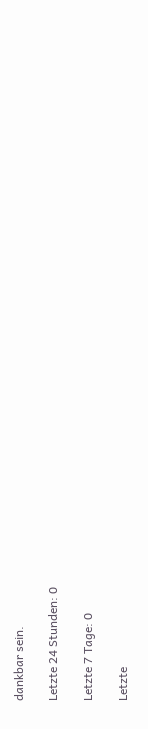dankbar sein.

Letzte 24 Stunden: 0

Letzte 7 Tage: 0

Letzte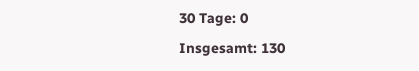30 Tage: 0

Insgesamt: 130